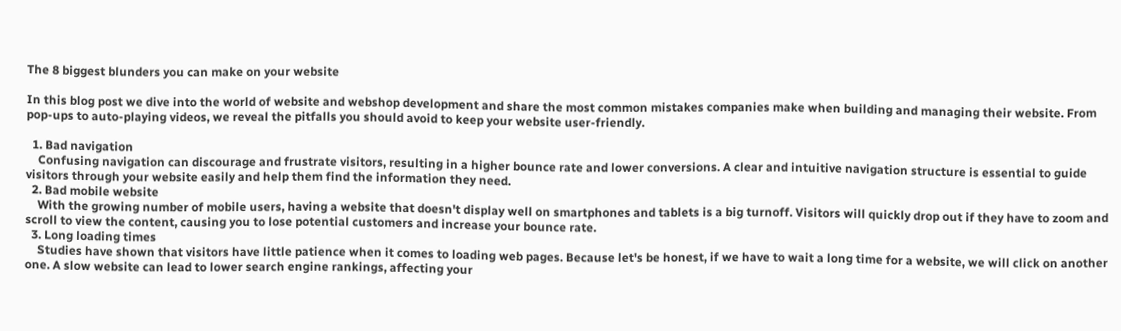The 8 biggest blunders you can make on your website

In this blog post we dive into the world of website and webshop development and share the most common mistakes companies make when building and managing their website. From pop-ups to auto-playing videos, we reveal the pitfalls you should avoid to keep your website user-friendly.

  1. Bad navigation
    Confusing navigation can discourage and frustrate visitors, resulting in a higher bounce rate and lower conversions. A clear and intuitive navigation structure is essential to guide visitors through your website easily and help them find the information they need.
  2. Bad mobile website
    With the growing number of mobile users, having a website that doesn't display well on smartphones and tablets is a big turnoff. Visitors will quickly drop out if they have to zoom and scroll to view the content, causing you to lose potential customers and increase your bounce rate.
  3. Long loading times
    Studies have shown that visitors have little patience when it comes to loading web pages. Because let's be honest, if we have to wait a long time for a website, we will click on another one. A slow website can lead to lower search engine rankings, affecting your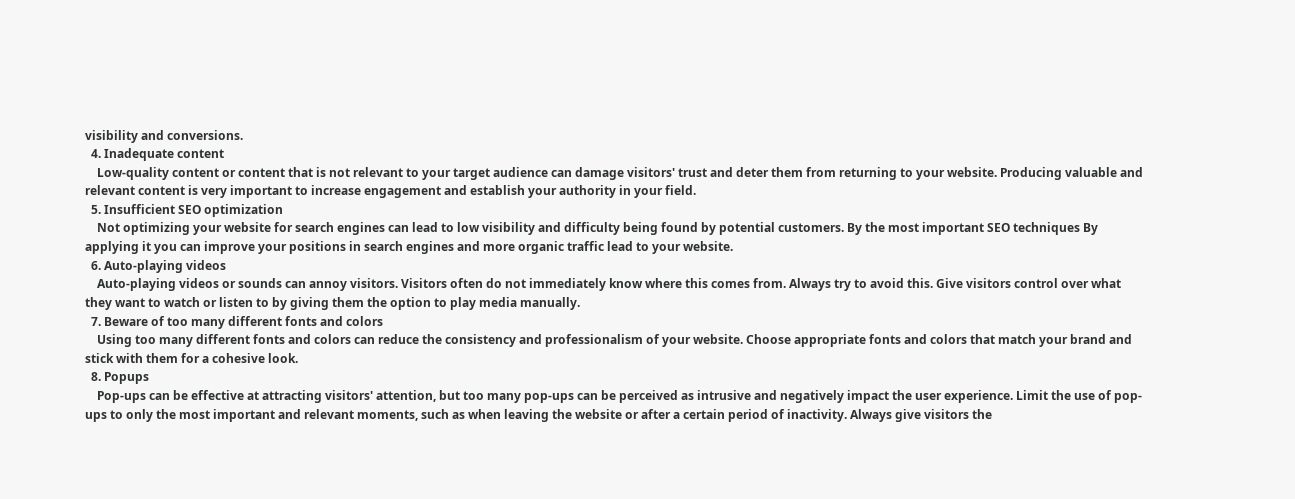visibility and conversions.
  4. Inadequate content
    Low-quality content or content that is not relevant to your target audience can damage visitors' trust and deter them from returning to your website. Producing valuable and relevant content is very important to increase engagement and establish your authority in your field.
  5. Insufficient SEO optimization
    Not optimizing your website for search engines can lead to low visibility and difficulty being found by potential customers. By the most important SEO techniques By applying it you can improve your positions in search engines and more organic traffic lead to your website.
  6. Auto-playing videos
    Auto-playing videos or sounds can annoy visitors. Visitors often do not immediately know where this comes from. Always try to avoid this. Give visitors control over what they want to watch or listen to by giving them the option to play media manually.
  7. Beware of too many different fonts and colors
    Using too many different fonts and colors can reduce the consistency and professionalism of your website. Choose appropriate fonts and colors that match your brand and stick with them for a cohesive look.
  8. Popups
    Pop-ups can be effective at attracting visitors' attention, but too many pop-ups can be perceived as intrusive and negatively impact the user experience. Limit the use of pop-ups to only the most important and relevant moments, such as when leaving the website or after a certain period of inactivity. Always give visitors the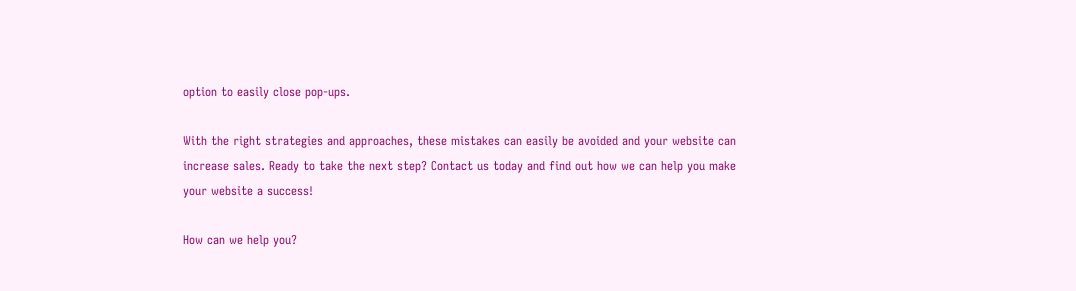option to easily close pop-ups.

With the right strategies and approaches, these mistakes can easily be avoided and your website can increase sales. Ready to take the next step? Contact us today and find out how we can help you make your website a success!

How can we help you?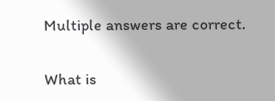Multiple answers are correct.

What is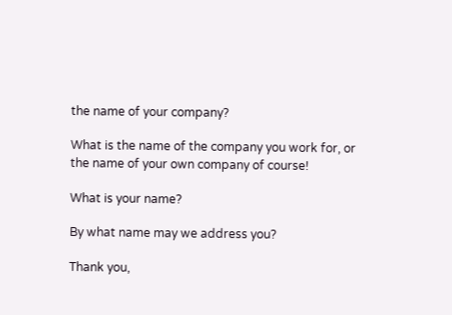the name of your company?

What is the name of the company you work for, or the name of your own company of course!

What is your name?

By what name may we address you?

Thank you,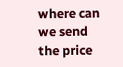where can we send the price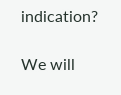indication?

We will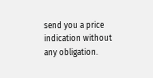send you a price indication without any obligation.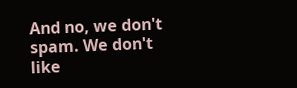And no, we don't spam. We don't like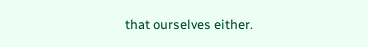that ourselves either.